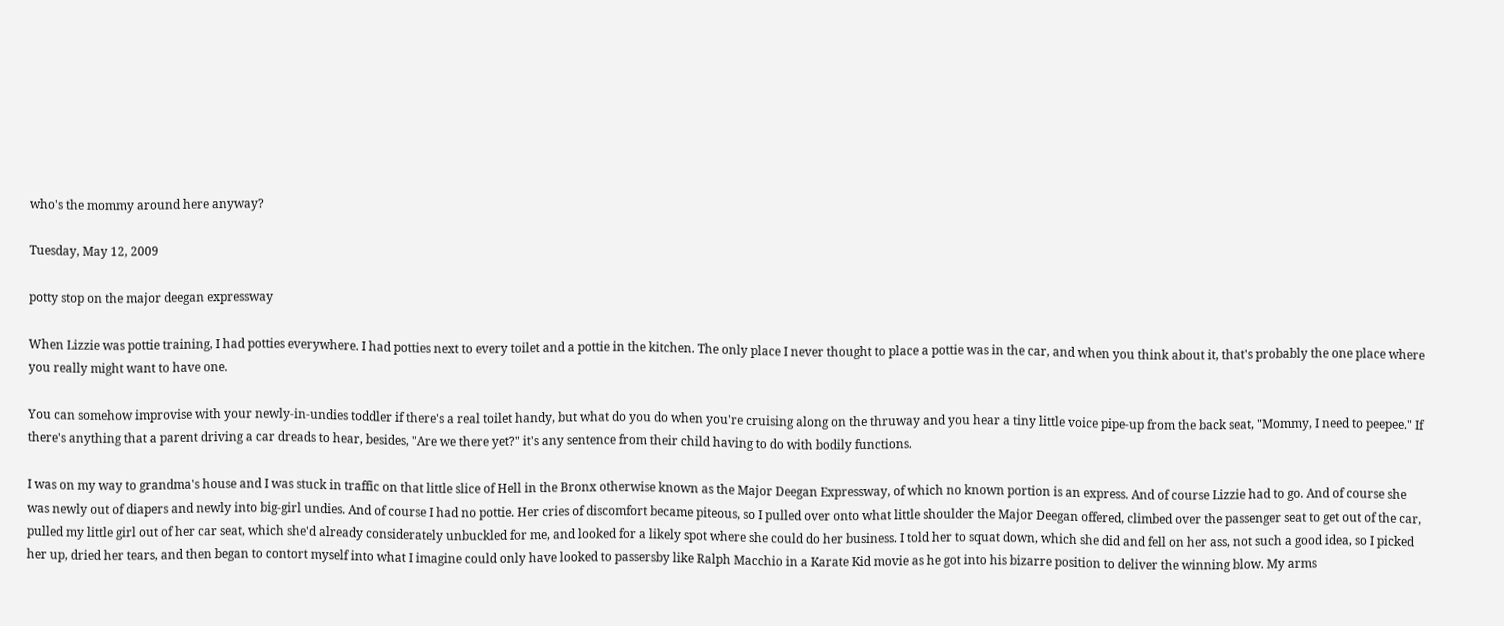who's the mommy around here anyway?

Tuesday, May 12, 2009

potty stop on the major deegan expressway

When Lizzie was pottie training, I had potties everywhere. I had potties next to every toilet and a pottie in the kitchen. The only place I never thought to place a pottie was in the car, and when you think about it, that's probably the one place where you really might want to have one.

You can somehow improvise with your newly-in-undies toddler if there's a real toilet handy, but what do you do when you're cruising along on the thruway and you hear a tiny little voice pipe-up from the back seat, "Mommy, I need to peepee." If there's anything that a parent driving a car dreads to hear, besides, "Are we there yet?" it's any sentence from their child having to do with bodily functions.

I was on my way to grandma's house and I was stuck in traffic on that little slice of Hell in the Bronx otherwise known as the Major Deegan Expressway, of which no known portion is an express. And of course Lizzie had to go. And of course she was newly out of diapers and newly into big-girl undies. And of course I had no pottie. Her cries of discomfort became piteous, so I pulled over onto what little shoulder the Major Deegan offered, climbed over the passenger seat to get out of the car, pulled my little girl out of her car seat, which she'd already considerately unbuckled for me, and looked for a likely spot where she could do her business. I told her to squat down, which she did and fell on her ass, not such a good idea, so I picked her up, dried her tears, and then began to contort myself into what I imagine could only have looked to passersby like Ralph Macchio in a Karate Kid movie as he got into his bizarre position to deliver the winning blow. My arms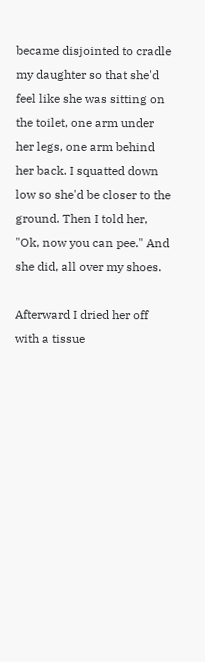became disjointed to cradle my daughter so that she'd feel like she was sitting on the toilet, one arm under her legs, one arm behind her back. I squatted down low so she'd be closer to the ground. Then I told her, "Ok, now you can pee." And she did, all over my shoes.

Afterward I dried her off with a tissue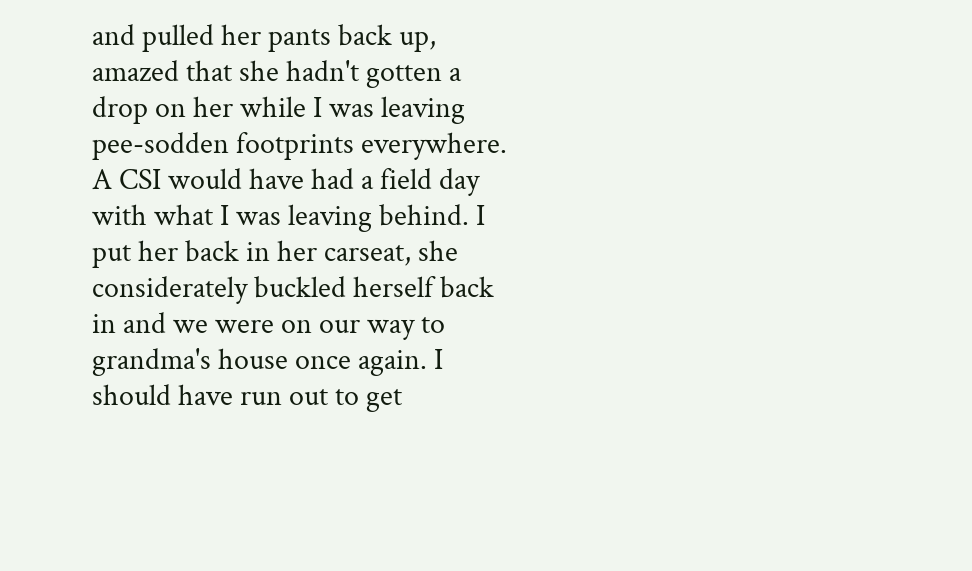and pulled her pants back up, amazed that she hadn't gotten a drop on her while I was leaving pee-sodden footprints everywhere. A CSI would have had a field day with what I was leaving behind. I put her back in her carseat, she considerately buckled herself back in and we were on our way to grandma's house once again. I should have run out to get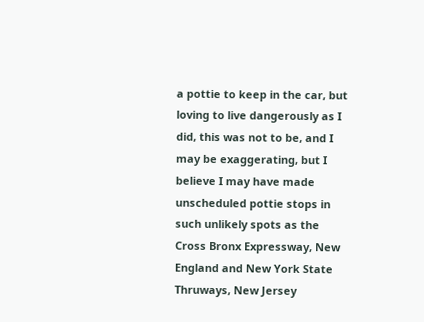a pottie to keep in the car, but loving to live dangerously as I did, this was not to be, and I may be exaggerating, but I believe I may have made unscheduled pottie stops in such unlikely spots as the Cross Bronx Expressway, New England and New York State Thruways, New Jersey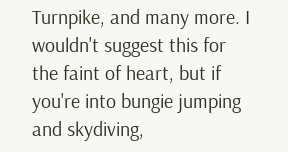Turnpike, and many more. I wouldn't suggest this for the faint of heart, but if you're into bungie jumping and skydiving,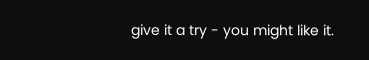give it a try - you might like it.